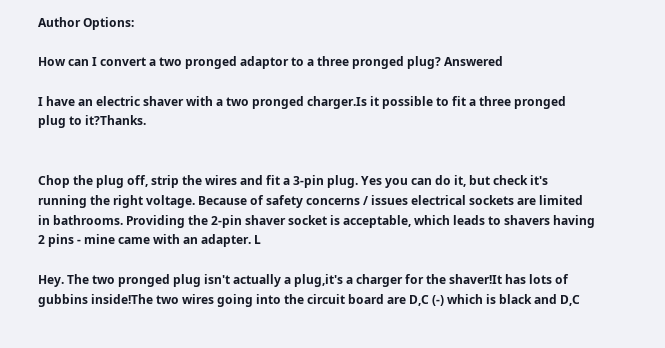Author Options:

How can I convert a two pronged adaptor to a three pronged plug? Answered

I have an electric shaver with a two pronged charger.Is it possible to fit a three pronged plug to it?Thanks.


Chop the plug off, strip the wires and fit a 3-pin plug. Yes you can do it, but check it's running the right voltage. Because of safety concerns / issues electrical sockets are limited in bathrooms. Providing the 2-pin shaver socket is acceptable, which leads to shavers having 2 pins - mine came with an adapter. L

Hey. The two pronged plug isn't actually a plug,it's a charger for the shaver!It has lots of gubbins inside!The two wires going into the circuit board are D,C (-) which is black and D,C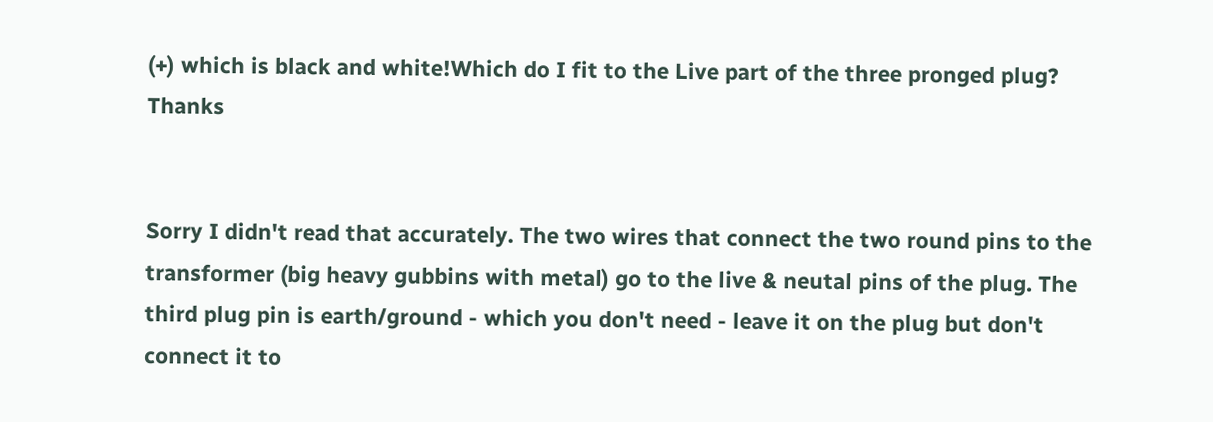(+) which is black and white!Which do I fit to the Live part of the three pronged plug? Thanks


Sorry I didn't read that accurately. The two wires that connect the two round pins to the transformer (big heavy gubbins with metal) go to the live & neutal pins of the plug. The third plug pin is earth/ground - which you don't need - leave it on the plug but don't connect it to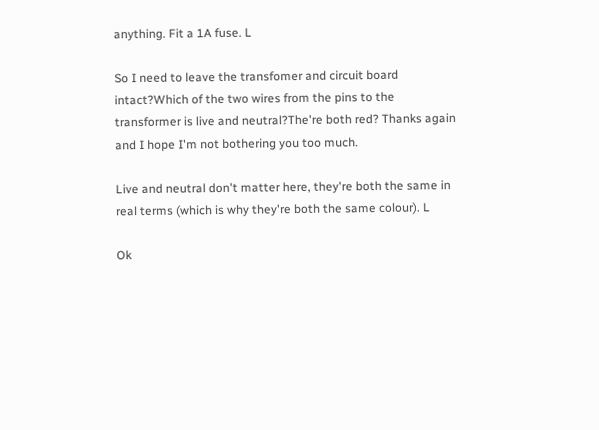anything. Fit a 1A fuse. L

So I need to leave the transfomer and circuit board intact?Which of the two wires from the pins to the transformer is live and neutral?The're both red? Thanks again and I hope I'm not bothering you too much.

Live and neutral don't matter here, they're both the same in real terms (which is why they're both the same colour). L

Ok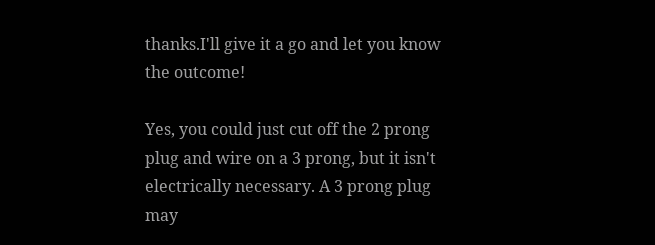thanks.I'll give it a go and let you know the outcome!

Yes, you could just cut off the 2 prong plug and wire on a 3 prong, but it isn't electrically necessary. A 3 prong plug may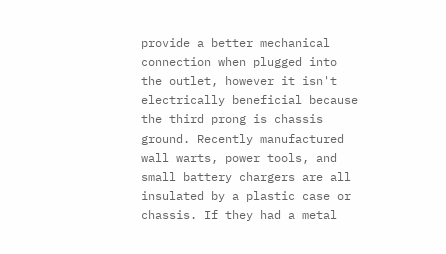provide a better mechanical connection when plugged into the outlet, however it isn't electrically beneficial because the third prong is chassis ground. Recently manufactured wall warts, power tools, and small battery chargers are all insulated by a plastic case or chassis. If they had a metal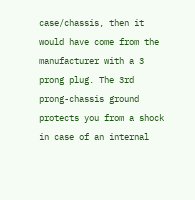case/chassis, then it would have come from the manufacturer with a 3 prong plug. The 3rd prong-chassis ground protects you from a shock in case of an internal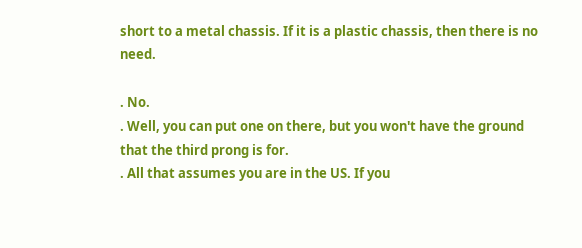short to a metal chassis. If it is a plastic chassis, then there is no need.

. No.
. Well, you can put one on there, but you won't have the ground that the third prong is for.
. All that assumes you are in the US. If you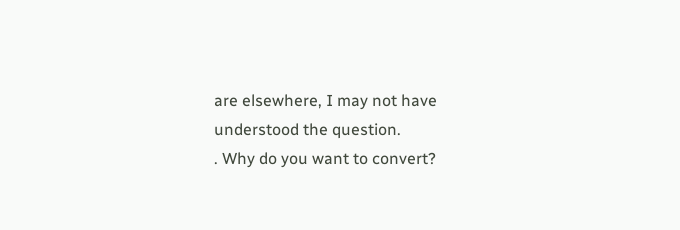are elsewhere, I may not have understood the question.
. Why do you want to convert?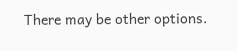There may be other options.